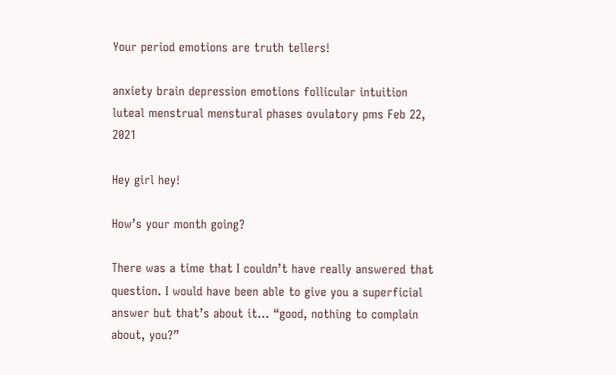Your period emotions are truth tellers!

anxiety brain depression emotions follicular intuition luteal menstrual menstural phases ovulatory pms Feb 22, 2021

Hey girl hey!

How’s your month going?

There was a time that I couldn’t have really answered that question. I would have been able to give you a superficial answer but that’s about it… “good, nothing to complain about, you?”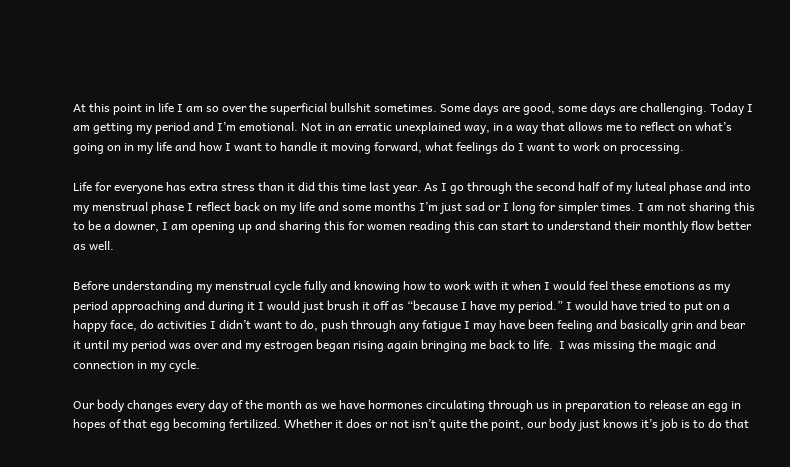At this point in life I am so over the superficial bullshit sometimes. Some days are good, some days are challenging. Today I am getting my period and I’m emotional. Not in an erratic unexplained way, in a way that allows me to reflect on what’s going on in my life and how I want to handle it moving forward, what feelings do I want to work on processing.

Life for everyone has extra stress than it did this time last year. As I go through the second half of my luteal phase and into my menstrual phase I reflect back on my life and some months I’m just sad or I long for simpler times. I am not sharing this to be a downer, I am opening up and sharing this for women reading this can start to understand their monthly flow better as well.

Before understanding my menstrual cycle fully and knowing how to work with it when I would feel these emotions as my period approaching and during it I would just brush it off as “because I have my period.” I would have tried to put on a happy face, do activities I didn’t want to do, push through any fatigue I may have been feeling and basically grin and bear it until my period was over and my estrogen began rising again bringing me back to life.  I was missing the magic and connection in my cycle.

Our body changes every day of the month as we have hormones circulating through us in preparation to release an egg in hopes of that egg becoming fertilized. Whether it does or not isn’t quite the point, our body just knows it’s job is to do that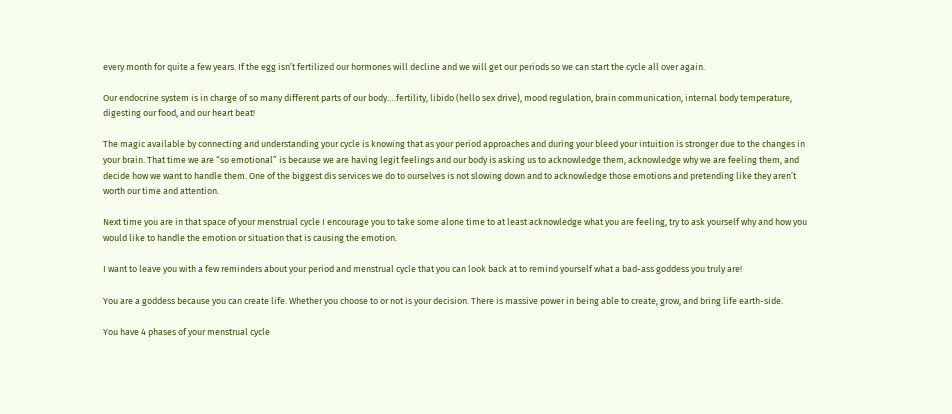every month for quite a few years. If the egg isn’t fertilized our hormones will decline and we will get our periods so we can start the cycle all over again.

Our endocrine system is in charge of so many different parts of our body….fertility, libido (hello sex drive), mood regulation, brain communication, internal body temperature, digesting our food, and our heart beat!

The magic available by connecting and understanding your cycle is knowing that as your period approaches and during your bleed your intuition is stronger due to the changes in your brain. That time we are “so emotional” is because we are having legit feelings and our body is asking us to acknowledge them, acknowledge why we are feeling them, and decide how we want to handle them. One of the biggest dis services we do to ourselves is not slowing down and to acknowledge those emotions and pretending like they aren’t worth our time and attention.

Next time you are in that space of your menstrual cycle I encourage you to take some alone time to at least acknowledge what you are feeling, try to ask yourself why and how you would like to handle the emotion or situation that is causing the emotion.

I want to leave you with a few reminders about your period and menstrual cycle that you can look back at to remind yourself what a bad-ass goddess you truly are!

You are a goddess because you can create life. Whether you choose to or not is your decision. There is massive power in being able to create, grow, and bring life earth-side.

You have 4 phases of your menstrual cycle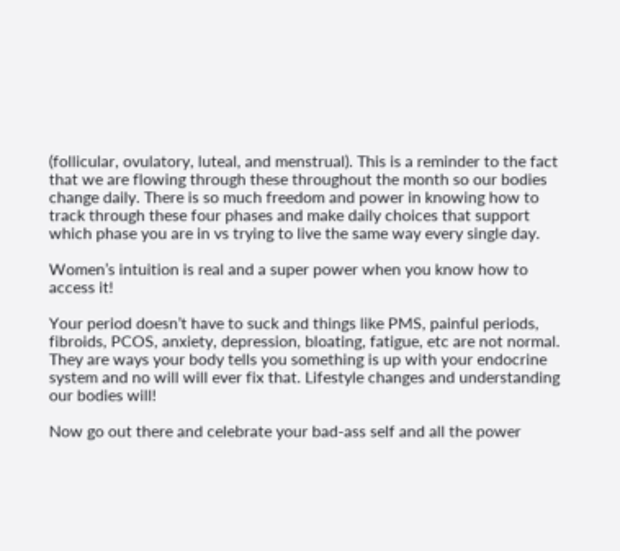(follicular, ovulatory, luteal, and menstrual). This is a reminder to the fact that we are flowing through these throughout the month so our bodies change daily. There is so much freedom and power in knowing how to track through these four phases and make daily choices that support which phase you are in vs trying to live the same way every single day.

Women’s intuition is real and a super power when you know how to access it!

Your period doesn’t have to suck and things like PMS, painful periods, fibroids, PCOS, anxiety, depression, bloating, fatigue, etc are not normal. They are ways your body tells you something is up with your endocrine system and no will will ever fix that. Lifestyle changes and understanding our bodies will!

Now go out there and celebrate your bad-ass self and all the power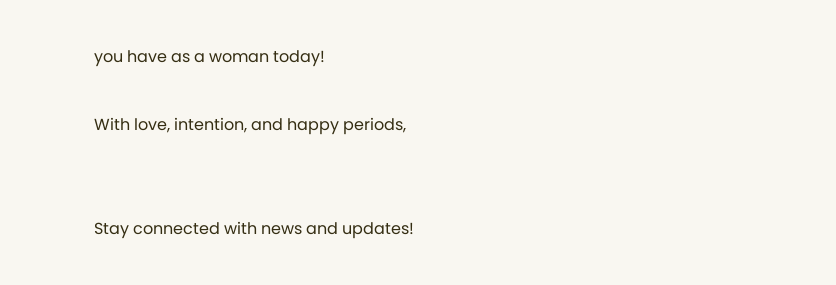you have as a woman today!

With love, intention, and happy periods,


Stay connected with news and updates!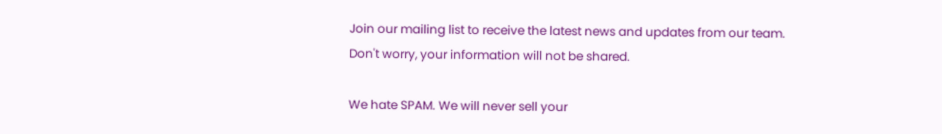Join our mailing list to receive the latest news and updates from our team.
Don't worry, your information will not be shared.

We hate SPAM. We will never sell your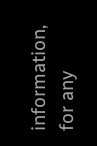information, for any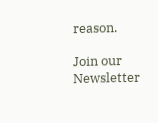reason.

Join our Newsletter